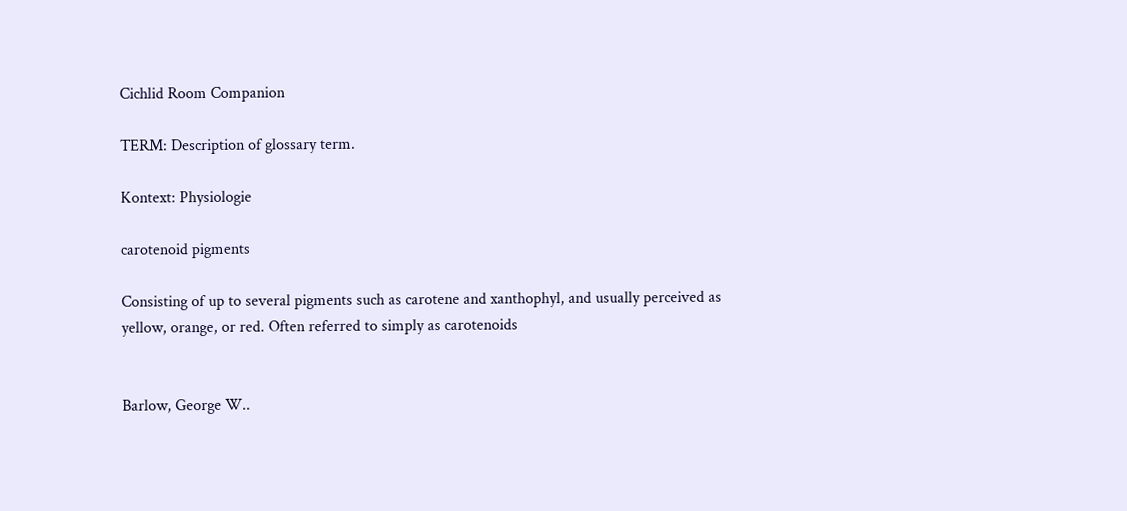Cichlid Room Companion

TERM: Description of glossary term.

Kontext: Physiologie

carotenoid pigments

Consisting of up to several pigments such as carotene and xanthophyl, and usually perceived as yellow, orange, or red. Often referred to simply as carotenoids


Barlow, George W..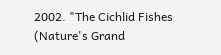2002. "The Cichlid Fishes (Nature's Grand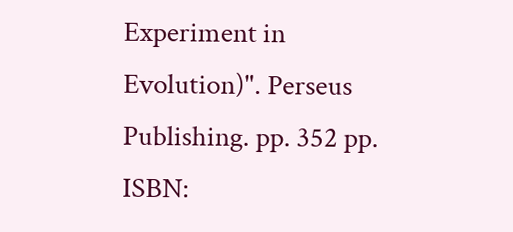Experiment in Evolution)". Perseus Publishing. pp. 352 pp. ISBN: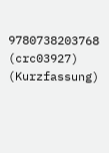9780738203768 (crc03927) (Kurzfassung)